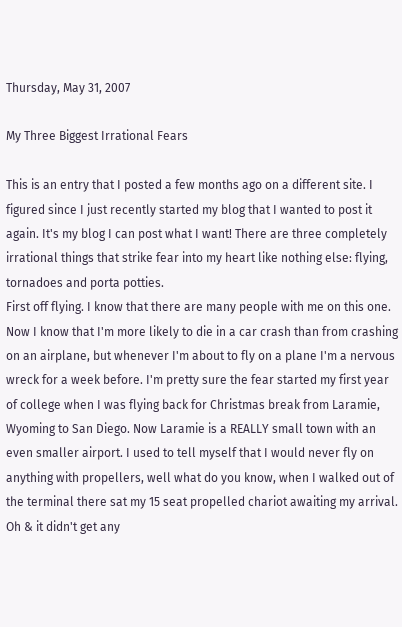Thursday, May 31, 2007

My Three Biggest Irrational Fears

This is an entry that I posted a few months ago on a different site. I figured since I just recently started my blog that I wanted to post it again. It's my blog I can post what I want! There are three completely irrational things that strike fear into my heart like nothing else: flying, tornadoes and porta potties.
First off flying. I know that there are many people with me on this one. Now I know that I'm more likely to die in a car crash than from crashing on an airplane, but whenever I'm about to fly on a plane I'm a nervous wreck for a week before. I'm pretty sure the fear started my first year of college when I was flying back for Christmas break from Laramie, Wyoming to San Diego. Now Laramie is a REALLY small town with an even smaller airport. I used to tell myself that I would never fly on anything with propellers, well what do you know, when I walked out of the terminal there sat my 15 seat propelled chariot awaiting my arrival. Oh & it didn't get any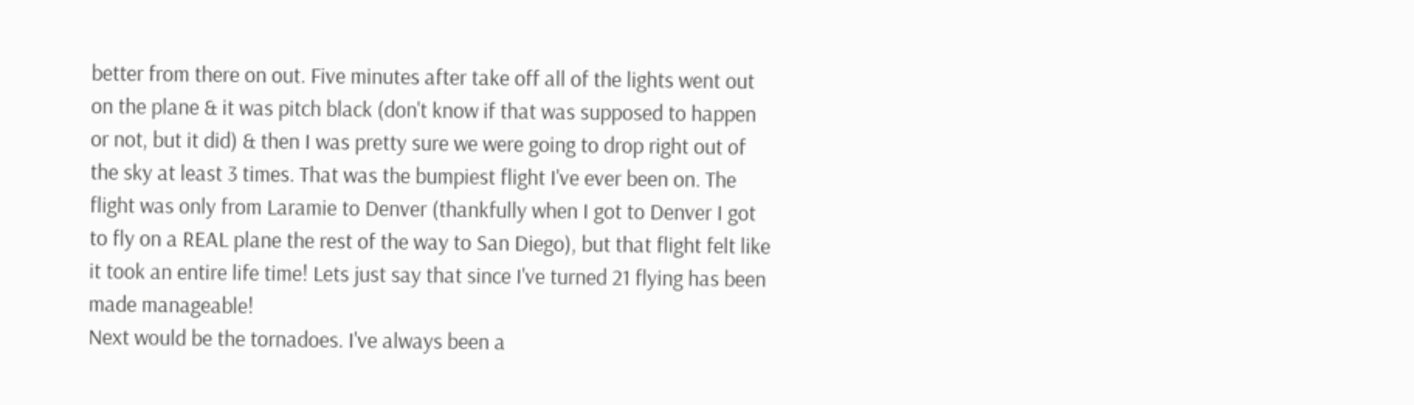better from there on out. Five minutes after take off all of the lights went out on the plane & it was pitch black (don't know if that was supposed to happen or not, but it did) & then I was pretty sure we were going to drop right out of the sky at least 3 times. That was the bumpiest flight I've ever been on. The flight was only from Laramie to Denver (thankfully when I got to Denver I got to fly on a REAL plane the rest of the way to San Diego), but that flight felt like it took an entire life time! Lets just say that since I've turned 21 flying has been made manageable!
Next would be the tornadoes. I've always been a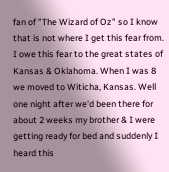fan of "The Wizard of Oz" so I know that is not where I get this fear from. I owe this fear to the great states of Kansas & Oklahoma. When I was 8 we moved to Witicha, Kansas. Well one night after we'd been there for about 2 weeks my brother & I were getting ready for bed and suddenly I heard this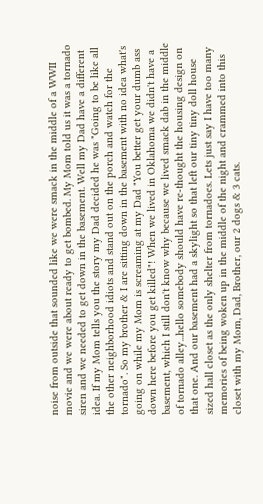noise from outside that sounded like we were smack in the middle of a WWII movie and we were about ready to get bombed. My Mom told us it was a tornado siren and we needed to get down in the basement. Well my Dad have a different idea. If my Mom tells you the story my Dad decided he was "Going to be like all the other neighborhood idiots and stand out on the porch and watch for the tornado". So my brother & I are sitting down in the basement with no idea what's going on while my Mom is screaming at my Dad "You better get your dumb ass down here before you get killed"! When we lived in Oklahoma we didn't have a basement, which I still don't know why because we lived smack dab in the middle of tornado alley...hello somebody should have re-thought the housing design on that one. And our basement had a skylight so that left our tiny tiny doll house sized hall closet as the only shelter from tornadoes. Lets just say I have too many memories of being woken up in the middle of the night and crammed into this closet with my Mom, Dad, Brother, our 2 dogs & 3 cats.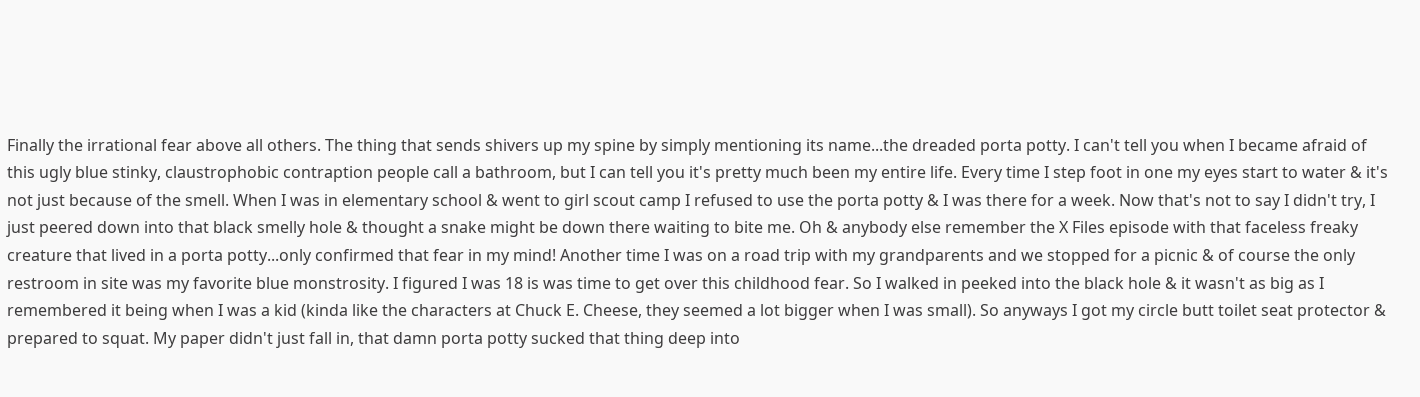Finally the irrational fear above all others. The thing that sends shivers up my spine by simply mentioning its name...the dreaded porta potty. I can't tell you when I became afraid of this ugly blue stinky, claustrophobic contraption people call a bathroom, but I can tell you it's pretty much been my entire life. Every time I step foot in one my eyes start to water & it's not just because of the smell. When I was in elementary school & went to girl scout camp I refused to use the porta potty & I was there for a week. Now that's not to say I didn't try, I just peered down into that black smelly hole & thought a snake might be down there waiting to bite me. Oh & anybody else remember the X Files episode with that faceless freaky creature that lived in a porta potty...only confirmed that fear in my mind! Another time I was on a road trip with my grandparents and we stopped for a picnic & of course the only restroom in site was my favorite blue monstrosity. I figured I was 18 is was time to get over this childhood fear. So I walked in peeked into the black hole & it wasn't as big as I remembered it being when I was a kid (kinda like the characters at Chuck E. Cheese, they seemed a lot bigger when I was small). So anyways I got my circle butt toilet seat protector & prepared to squat. My paper didn't just fall in, that damn porta potty sucked that thing deep into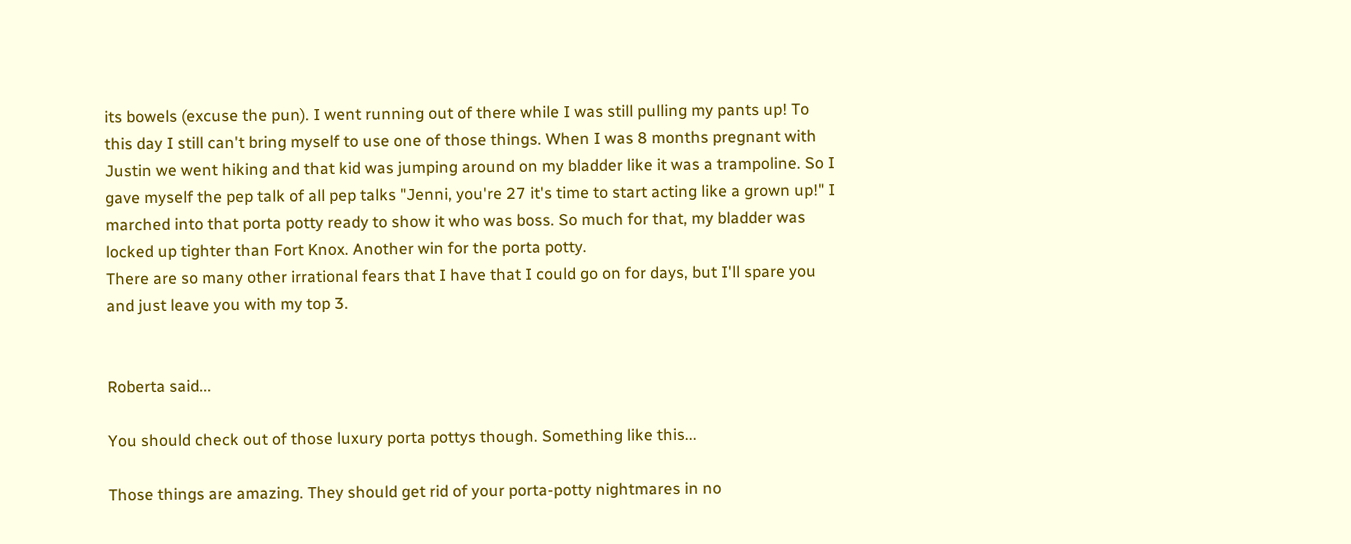its bowels (excuse the pun). I went running out of there while I was still pulling my pants up! To this day I still can't bring myself to use one of those things. When I was 8 months pregnant with Justin we went hiking and that kid was jumping around on my bladder like it was a trampoline. So I gave myself the pep talk of all pep talks "Jenni, you're 27 it's time to start acting like a grown up!" I marched into that porta potty ready to show it who was boss. So much for that, my bladder was locked up tighter than Fort Knox. Another win for the porta potty.
There are so many other irrational fears that I have that I could go on for days, but I'll spare you and just leave you with my top 3.


Roberta said...

You should check out of those luxury porta pottys though. Something like this...

Those things are amazing. They should get rid of your porta-potty nightmares in no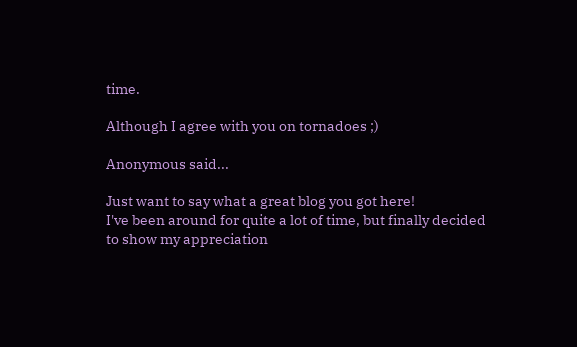time.

Although I agree with you on tornadoes ;)

Anonymous said...

Just want to say what a great blog you got here!
I've been around for quite a lot of time, but finally decided to show my appreciation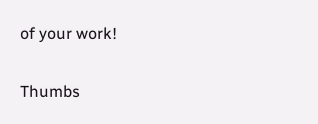of your work!

Thumbs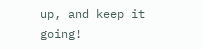up, and keep it going!